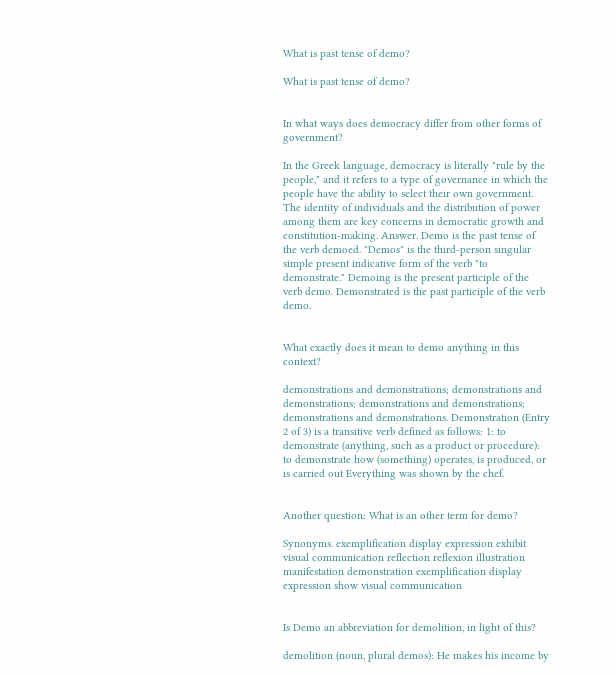What is past tense of demo?

What is past tense of demo?


In what ways does democracy differ from other forms of government?

In the Greek language, democracy is literally "rule by the people," and it refers to a type of governance in which the people have the ability to select their own government. The identity of individuals and the distribution of power among them are key concerns in democratic growth and constitution-making. Answer. Demo is the past tense of the verb demoed. "Demos" is the third-person singular simple present indicative form of the verb "to demonstrate." Demoing is the present participle of the verb demo. Demonstrated is the past participle of the verb demo.


What exactly does it mean to demo anything in this context?

demonstrations and demonstrations; demonstrations and demonstrations; demonstrations and demonstrations; demonstrations and demonstrations. Demonstration (Entry 2 of 3) is a transitive verb defined as follows: 1: to demonstrate (anything, such as a product or procedure): to demonstrate how (something) operates, is produced, or is carried out Everything was shown by the chef.


Another question: What is an other term for demo?

Synonyms. exemplification display expression exhibit visual communication reflection reflexion illustration manifestation demonstration exemplification display expression show visual communication


Is Demo an abbreviation for demolition, in light of this?

demolition (noun, plural demos): He makes his income by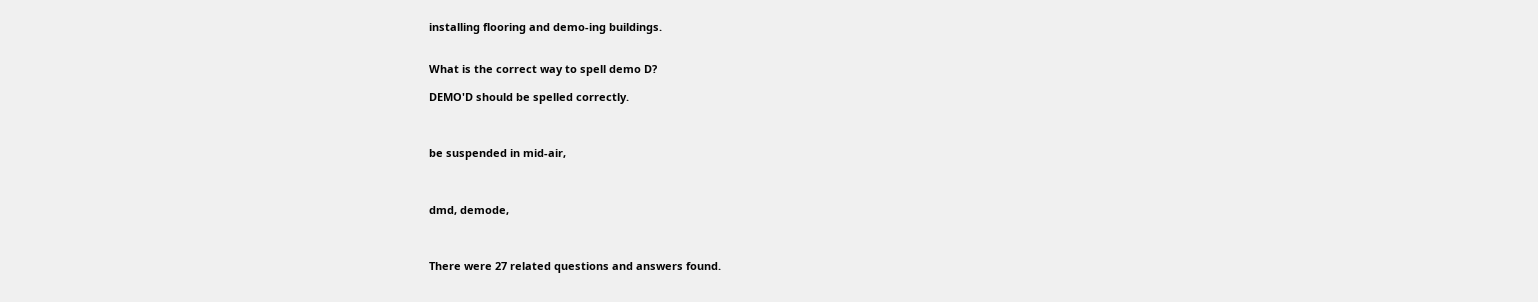installing flooring and demo-ing buildings.


What is the correct way to spell demo D?

DEMO'D should be spelled correctly.



be suspended in mid-air,



dmd, demode,



There were 27 related questions and answers found.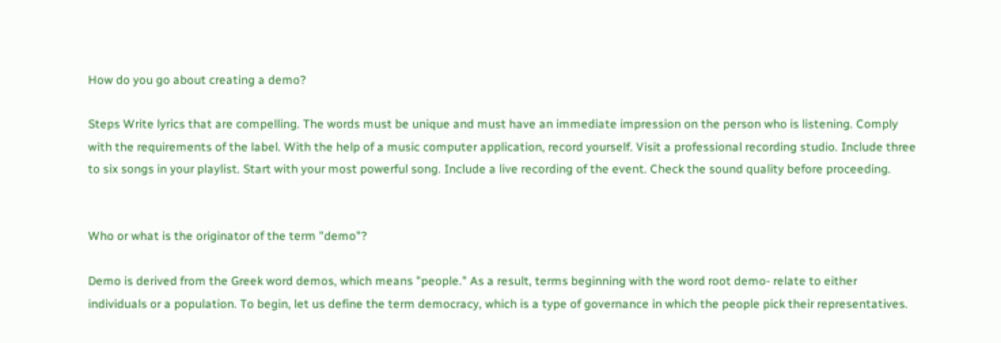How do you go about creating a demo?

Steps Write lyrics that are compelling. The words must be unique and must have an immediate impression on the person who is listening. Comply with the requirements of the label. With the help of a music computer application, record yourself. Visit a professional recording studio. Include three to six songs in your playlist. Start with your most powerful song. Include a live recording of the event. Check the sound quality before proceeding.


Who or what is the originator of the term "demo"?

Demo is derived from the Greek word demos, which means "people." As a result, terms beginning with the word root demo- relate to either individuals or a population. To begin, let us define the term democracy, which is a type of governance in which the people pick their representatives.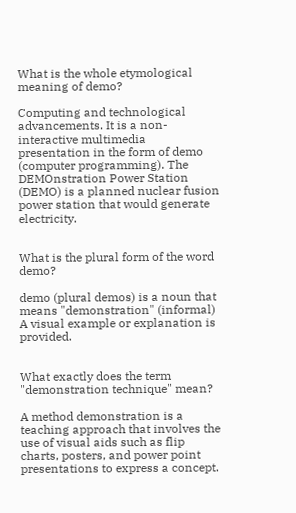What is the whole etymological meaning of demo?

Computing and technological advancements. It is a non-interactive multimedia presentation in the form of demo (computer programming). The DEMOnstration Power Station (DEMO) is a planned nuclear fusion power station that would generate electricity.


What is the plural form of the word demo?

demo (plural demos) is a noun that means "demonstration" (informal) A visual example or explanation is provided.


What exactly does the term "demonstration technique" mean?

A method demonstration is a teaching approach that involves the use of visual aids such as flip charts, posters, and power point presentations to express a concept.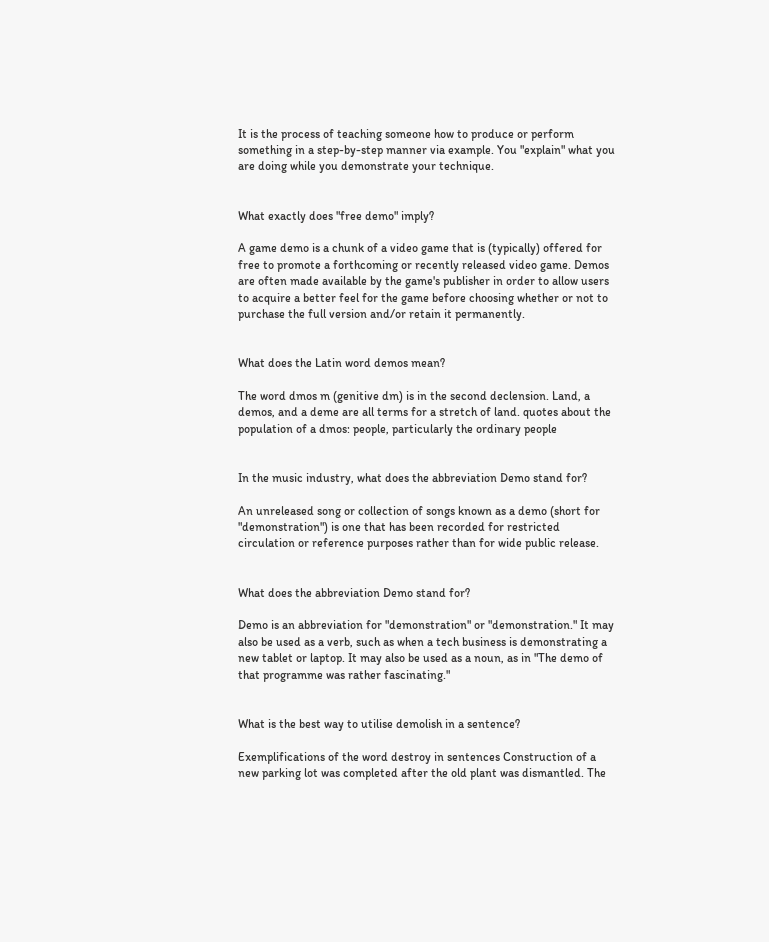It is the process of teaching someone how to produce or perform something in a step-by-step manner via example. You "explain" what you are doing while you demonstrate your technique.


What exactly does "free demo" imply?

A game demo is a chunk of a video game that is (typically) offered for free to promote a forthcoming or recently released video game. Demos are often made available by the game's publisher in order to allow users to acquire a better feel for the game before choosing whether or not to purchase the full version and/or retain it permanently.


What does the Latin word demos mean?

The word dmos m (genitive dm) is in the second declension. Land, a demos, and a deme are all terms for a stretch of land. quotes about the population of a dmos: people, particularly the ordinary people


In the music industry, what does the abbreviation Demo stand for?

An unreleased song or collection of songs known as a demo (short for "demonstration") is one that has been recorded for restricted circulation or reference purposes rather than for wide public release.


What does the abbreviation Demo stand for?

Demo is an abbreviation for "demonstration" or "demonstration." It may also be used as a verb, such as when a tech business is demonstrating a new tablet or laptop. It may also be used as a noun, as in "The demo of that programme was rather fascinating."


What is the best way to utilise demolish in a sentence?

Exemplifications of the word destroy in sentences Construction of a new parking lot was completed after the old plant was dismantled. The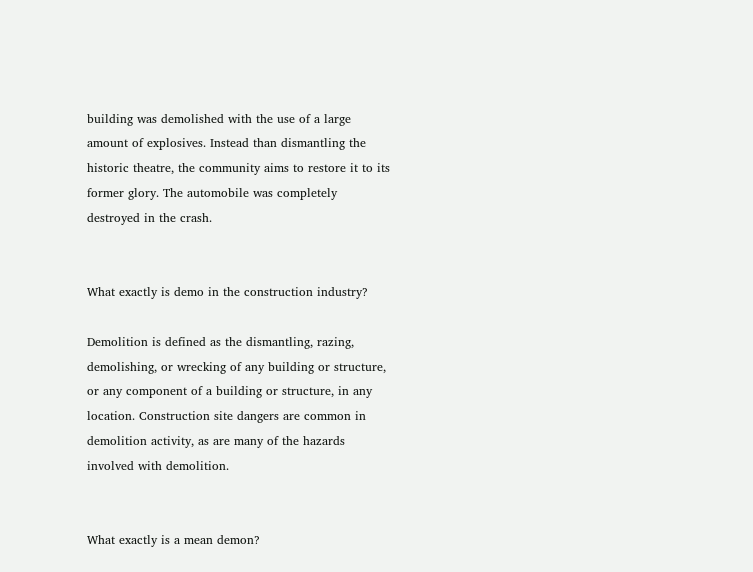building was demolished with the use of a large amount of explosives. Instead than dismantling the historic theatre, the community aims to restore it to its former glory. The automobile was completely destroyed in the crash.


What exactly is demo in the construction industry?

Demolition is defined as the dismantling, razing, demolishing, or wrecking of any building or structure, or any component of a building or structure, in any location. Construction site dangers are common in demolition activity, as are many of the hazards involved with demolition.


What exactly is a mean demon?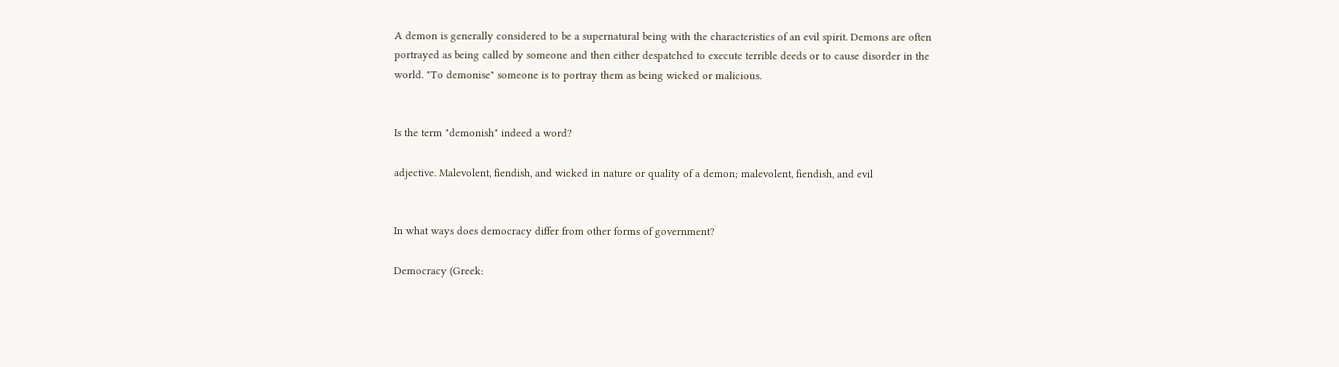A demon is generally considered to be a supernatural being with the characteristics of an evil spirit. Demons are often portrayed as being called by someone and then either despatched to execute terrible deeds or to cause disorder in the world. "To demonise" someone is to portray them as being wicked or malicious.


Is the term "demonish" indeed a word?

adjective. Malevolent, fiendish, and wicked in nature or quality of a demon; malevolent, fiendish, and evil


In what ways does democracy differ from other forms of government?

Democracy (Greek: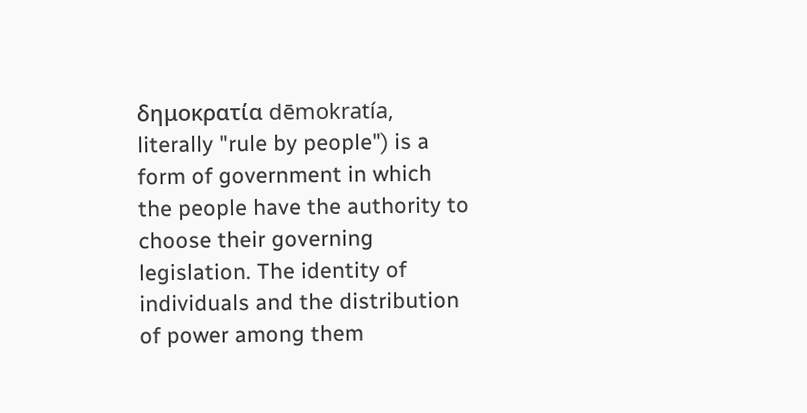δημοκρατία dēmokratía, literally "rule by people") is a form of government in which the people have the authority to choose their governing legislation. The identity of individuals and the distribution of power among them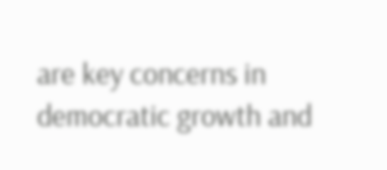are key concerns in democratic growth and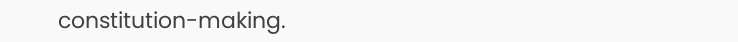constitution-making.